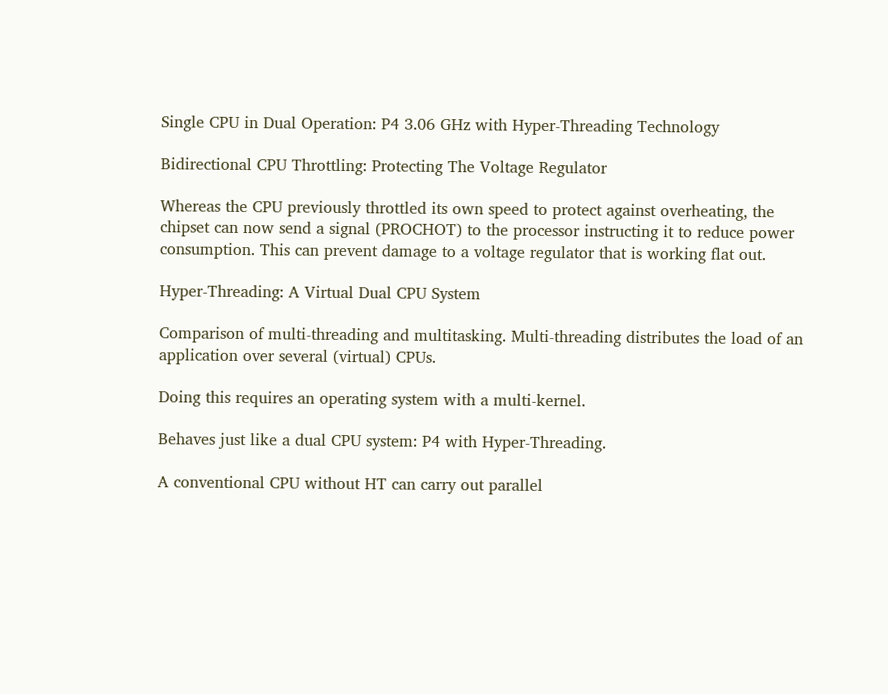Single CPU in Dual Operation: P4 3.06 GHz with Hyper-Threading Technology

Bidirectional CPU Throttling: Protecting The Voltage Regulator

Whereas the CPU previously throttled its own speed to protect against overheating, the chipset can now send a signal (PROCHOT) to the processor instructing it to reduce power consumption. This can prevent damage to a voltage regulator that is working flat out.

Hyper-Threading: A Virtual Dual CPU System

Comparison of multi-threading and multitasking. Multi-threading distributes the load of an application over several (virtual) CPUs.

Doing this requires an operating system with a multi-kernel.

Behaves just like a dual CPU system: P4 with Hyper-Threading.

A conventional CPU without HT can carry out parallel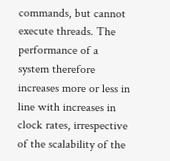commands, but cannot execute threads. The performance of a system therefore increases more or less in line with increases in clock rates, irrespective of the scalability of the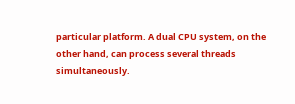particular platform. A dual CPU system, on the other hand, can process several threads simultaneously.